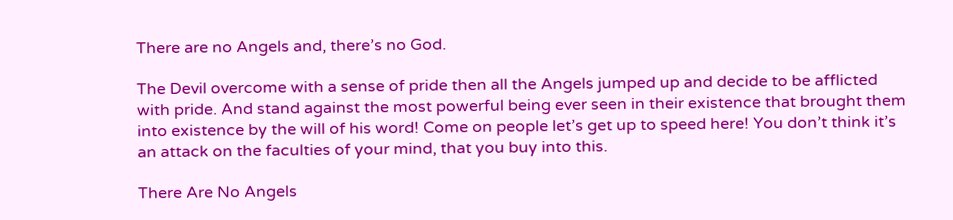There are no Angels and, there’s no God.

The Devil overcome with a sense of pride then all the Angels jumped up and decide to be afflicted with pride. And stand against the most powerful being ever seen in their existence that brought them into existence by the will of his word! Come on people let’s get up to speed here! You don’t think it’s an attack on the faculties of your mind, that you buy into this.

There Are No Angels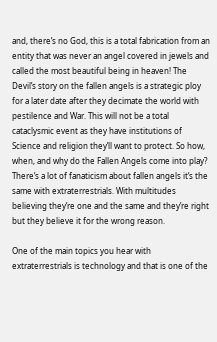and, there’s no God, this is a total fabrication from an entity that was never an angel covered in jewels and called the most beautiful being in heaven! The Devil’s story on the fallen angels is a strategic ploy for a later date after they decimate the world with pestilence and War. This will not be a total cataclysmic event as they have institutions of Science and religion they’ll want to protect. So how, when, and why do the Fallen Angels come into play? There’s a lot of fanaticism about fallen angels it’s the same with extraterrestrials. With multitudes believing they’re one and the same and they’re right but they believe it for the wrong reason.

One of the main topics you hear with extraterrestrials is technology and that is one of the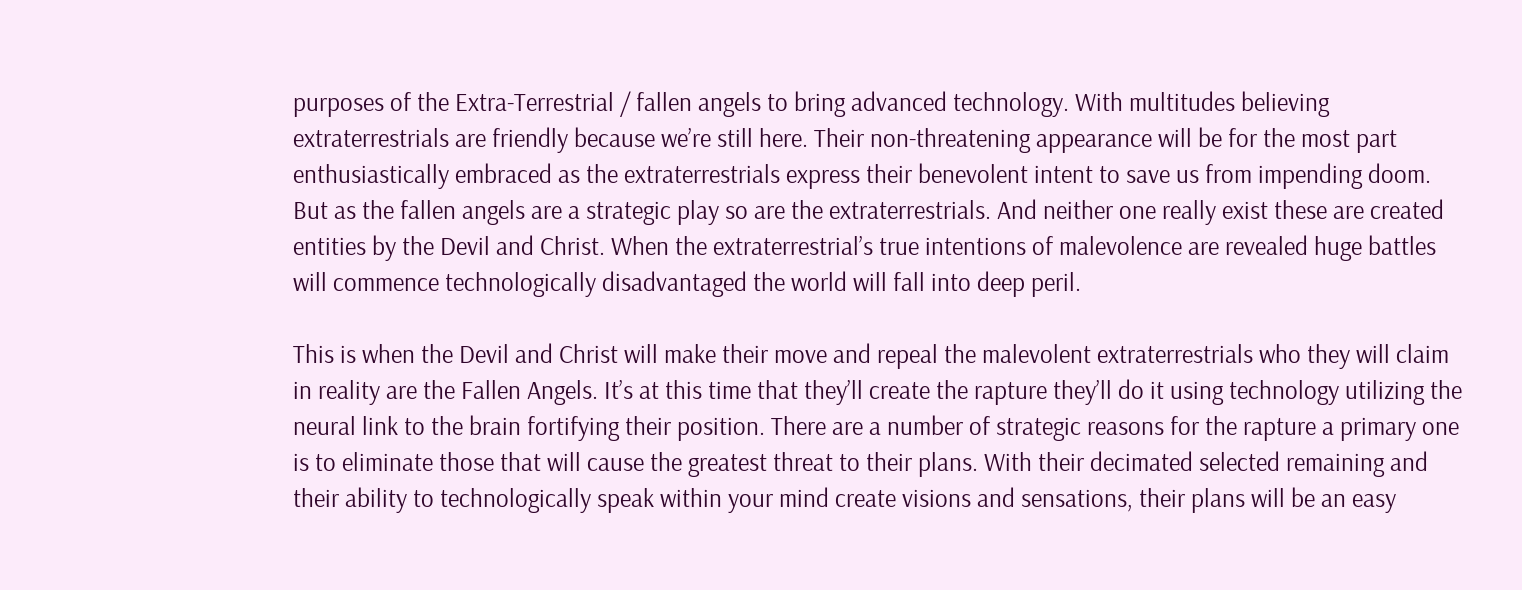purposes of the Extra-Terrestrial / fallen angels to bring advanced technology. With multitudes believing extraterrestrials are friendly because we’re still here. Their non-threatening appearance will be for the most part enthusiastically embraced as the extraterrestrials express their benevolent intent to save us from impending doom. But as the fallen angels are a strategic play so are the extraterrestrials. And neither one really exist these are created entities by the Devil and Christ. When the extraterrestrial’s true intentions of malevolence are revealed huge battles will commence technologically disadvantaged the world will fall into deep peril.

This is when the Devil and Christ will make their move and repeal the malevolent extraterrestrials who they will claim in reality are the Fallen Angels. It’s at this time that they’ll create the rapture they’ll do it using technology utilizing the neural link to the brain fortifying their position. There are a number of strategic reasons for the rapture a primary one is to eliminate those that will cause the greatest threat to their plans. With their decimated selected remaining and their ability to technologically speak within your mind create visions and sensations, their plans will be an easy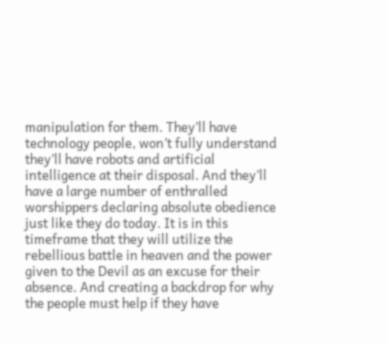manipulation for them. They’ll have technology people, won’t fully understand they’ll have robots and artificial intelligence at their disposal. And they’ll have a large number of enthralled worshippers declaring absolute obedience just like they do today. It is in this timeframe that they will utilize the rebellious battle in heaven and the power given to the Devil as an excuse for their absence. And creating a backdrop for why the people must help if they have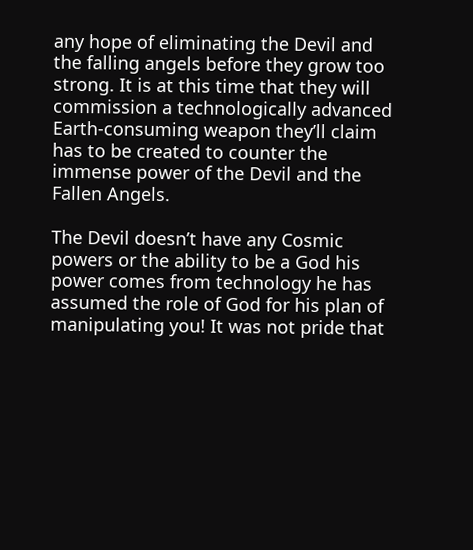any hope of eliminating the Devil and the falling angels before they grow too strong. It is at this time that they will commission a technologically advanced Earth-consuming weapon they’ll claim has to be created to counter the immense power of the Devil and the Fallen Angels.

The Devil doesn’t have any Cosmic powers or the ability to be a God his power comes from technology he has assumed the role of God for his plan of manipulating you! It was not pride that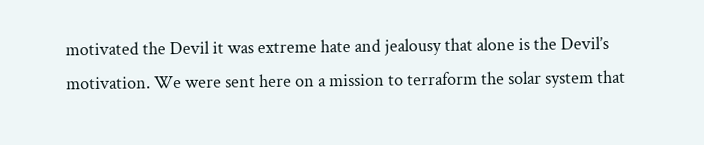motivated the Devil it was extreme hate and jealousy that alone is the Devil’s motivation. We were sent here on a mission to terraform the solar system that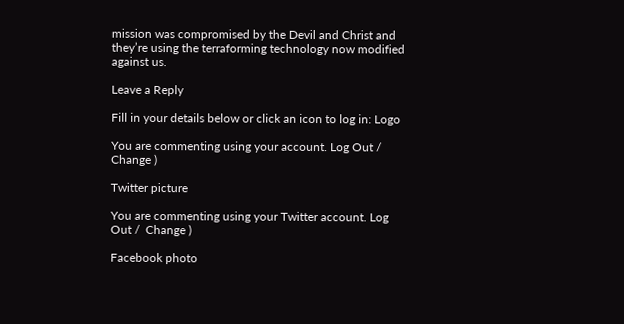mission was compromised by the Devil and Christ and they’re using the terraforming technology now modified against us.

Leave a Reply

Fill in your details below or click an icon to log in: Logo

You are commenting using your account. Log Out /  Change )

Twitter picture

You are commenting using your Twitter account. Log Out /  Change )

Facebook photo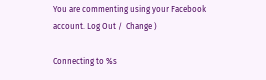You are commenting using your Facebook account. Log Out /  Change )

Connecting to %s